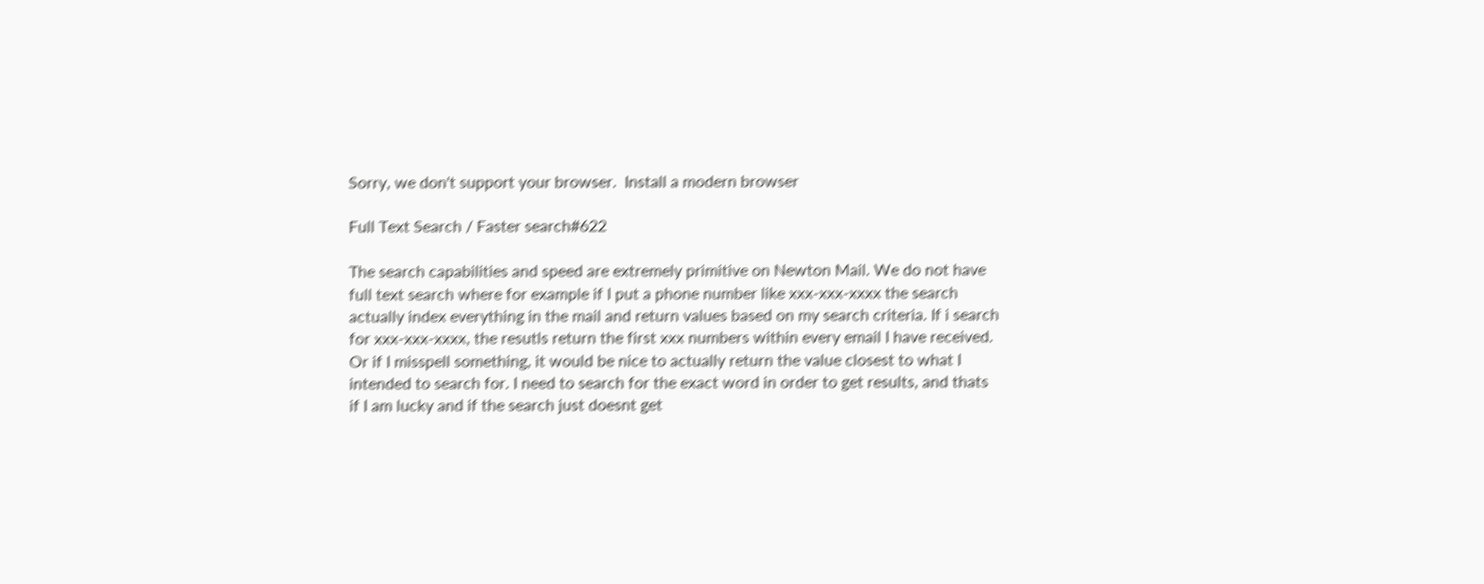Sorry, we don't support your browser.  Install a modern browser

Full Text Search / Faster search#622

The search capabilities and speed are extremely primitive on Newton Mail. We do not have full text search where for example if I put a phone number like xxx-xxx-xxxx the search actually index everything in the mail and return values based on my search criteria. If i search for xxx-xxx-xxxx, the resutls return the first xxx numbers within every email I have received. Or if I misspell something, it would be nice to actually return the value closest to what I intended to search for. I need to search for the exact word in order to get results, and thats if I am lucky and if the search just doesnt get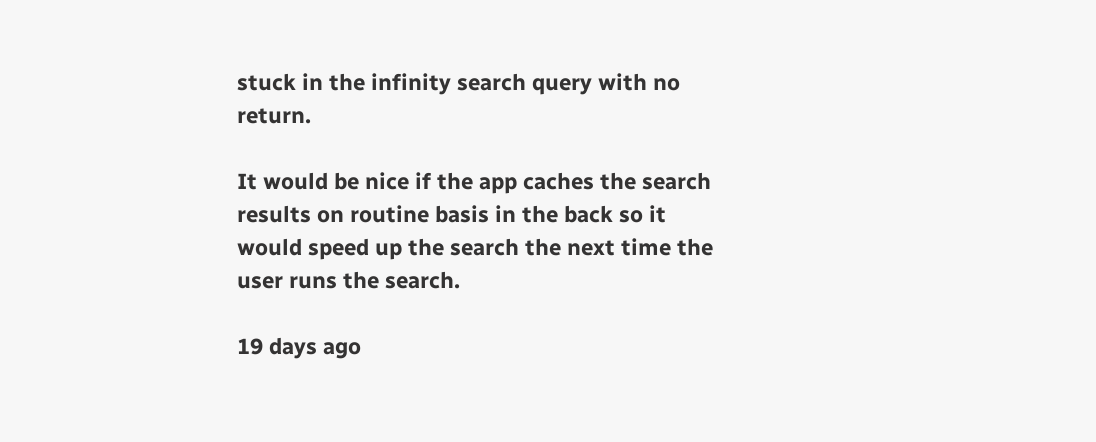stuck in the infinity search query with no return.

It would be nice if the app caches the search results on routine basis in the back so it would speed up the search the next time the user runs the search.

19 days ago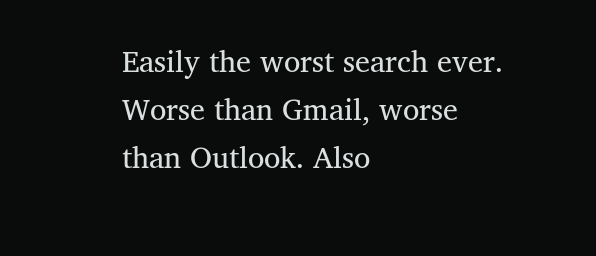Easily the worst search ever. Worse than Gmail, worse than Outlook. Also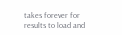takes forever for results to load and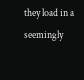they load in a seemingly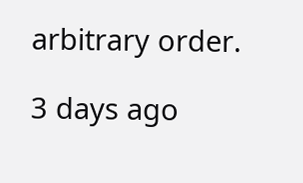arbitrary order.

3 days ago